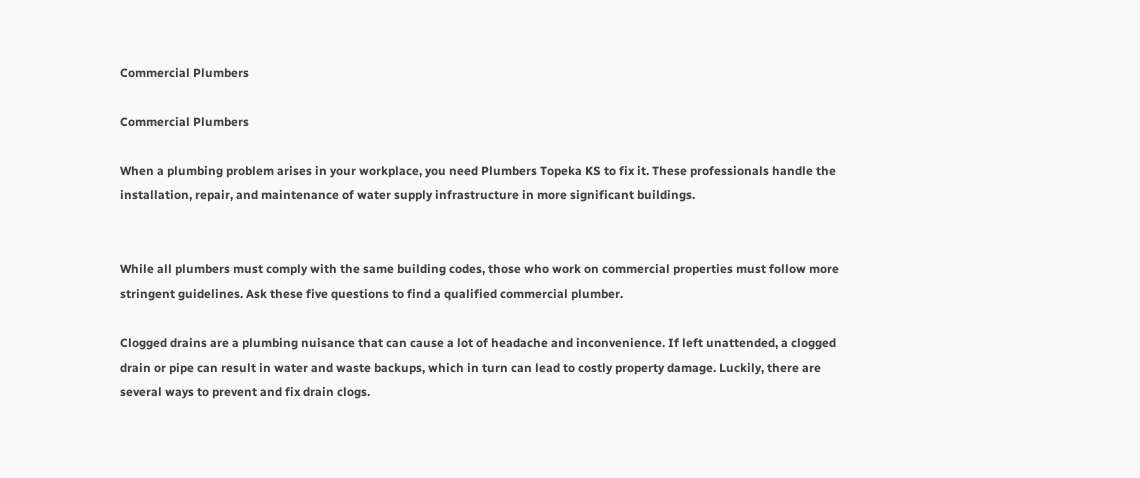Commercial Plumbers

Commercial Plumbers

When a plumbing problem arises in your workplace, you need Plumbers Topeka KS to fix it. These professionals handle the installation, repair, and maintenance of water supply infrastructure in more significant buildings.


While all plumbers must comply with the same building codes, those who work on commercial properties must follow more stringent guidelines. Ask these five questions to find a qualified commercial plumber.

Clogged drains are a plumbing nuisance that can cause a lot of headache and inconvenience. If left unattended, a clogged drain or pipe can result in water and waste backups, which in turn can lead to costly property damage. Luckily, there are several ways to prevent and fix drain clogs.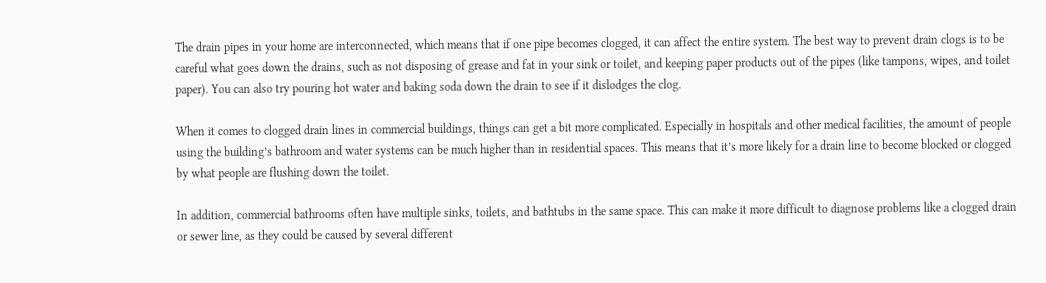The drain pipes in your home are interconnected, which means that if one pipe becomes clogged, it can affect the entire system. The best way to prevent drain clogs is to be careful what goes down the drains, such as not disposing of grease and fat in your sink or toilet, and keeping paper products out of the pipes (like tampons, wipes, and toilet paper). You can also try pouring hot water and baking soda down the drain to see if it dislodges the clog.

When it comes to clogged drain lines in commercial buildings, things can get a bit more complicated. Especially in hospitals and other medical facilities, the amount of people using the building’s bathroom and water systems can be much higher than in residential spaces. This means that it’s more likely for a drain line to become blocked or clogged by what people are flushing down the toilet.

In addition, commercial bathrooms often have multiple sinks, toilets, and bathtubs in the same space. This can make it more difficult to diagnose problems like a clogged drain or sewer line, as they could be caused by several different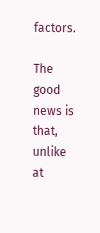factors.

The good news is that, unlike at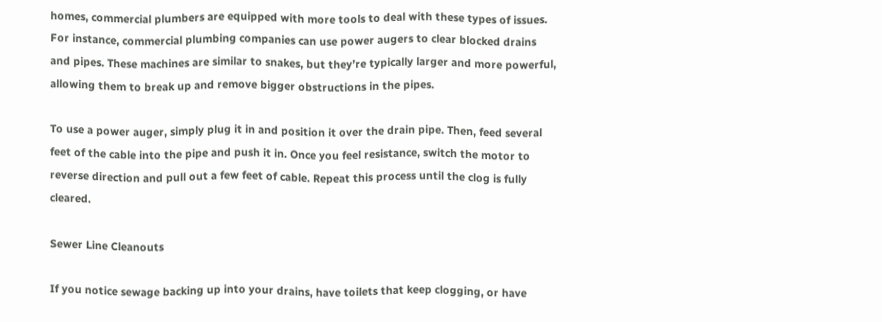homes, commercial plumbers are equipped with more tools to deal with these types of issues. For instance, commercial plumbing companies can use power augers to clear blocked drains and pipes. These machines are similar to snakes, but they’re typically larger and more powerful, allowing them to break up and remove bigger obstructions in the pipes.

To use a power auger, simply plug it in and position it over the drain pipe. Then, feed several feet of the cable into the pipe and push it in. Once you feel resistance, switch the motor to reverse direction and pull out a few feet of cable. Repeat this process until the clog is fully cleared.

Sewer Line Cleanouts

If you notice sewage backing up into your drains, have toilets that keep clogging, or have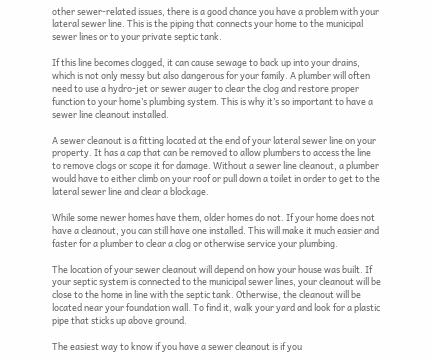other sewer-related issues, there is a good chance you have a problem with your lateral sewer line. This is the piping that connects your home to the municipal sewer lines or to your private septic tank.

If this line becomes clogged, it can cause sewage to back up into your drains, which is not only messy but also dangerous for your family. A plumber will often need to use a hydro-jet or sewer auger to clear the clog and restore proper function to your home’s plumbing system. This is why it’s so important to have a sewer line cleanout installed.

A sewer cleanout is a fitting located at the end of your lateral sewer line on your property. It has a cap that can be removed to allow plumbers to access the line to remove clogs or scope it for damage. Without a sewer line cleanout, a plumber would have to either climb on your roof or pull down a toilet in order to get to the lateral sewer line and clear a blockage.

While some newer homes have them, older homes do not. If your home does not have a cleanout, you can still have one installed. This will make it much easier and faster for a plumber to clear a clog or otherwise service your plumbing.

The location of your sewer cleanout will depend on how your house was built. If your septic system is connected to the municipal sewer lines, your cleanout will be close to the home in line with the septic tank. Otherwise, the cleanout will be located near your foundation wall. To find it, walk your yard and look for a plastic pipe that sticks up above ground.

The easiest way to know if you have a sewer cleanout is if you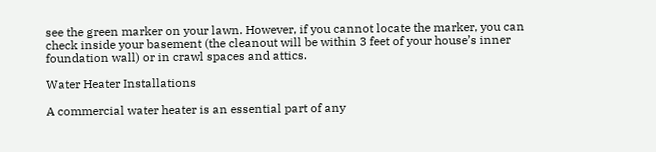see the green marker on your lawn. However, if you cannot locate the marker, you can check inside your basement (the cleanout will be within 3 feet of your house’s inner foundation wall) or in crawl spaces and attics.

Water Heater Installations

A commercial water heater is an essential part of any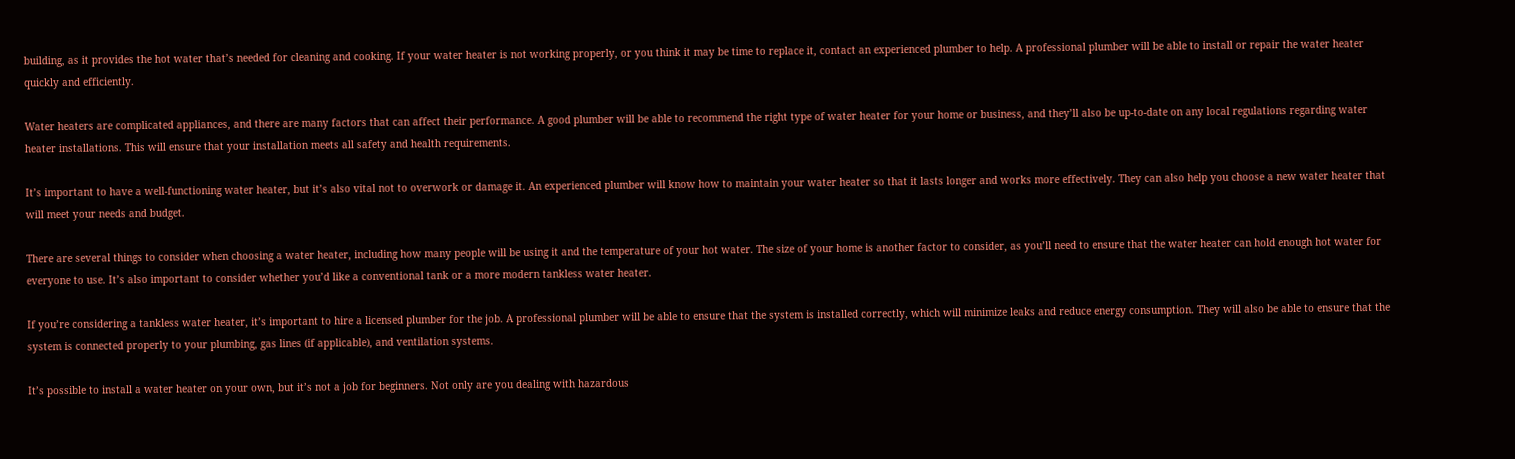building, as it provides the hot water that’s needed for cleaning and cooking. If your water heater is not working properly, or you think it may be time to replace it, contact an experienced plumber to help. A professional plumber will be able to install or repair the water heater quickly and efficiently.

Water heaters are complicated appliances, and there are many factors that can affect their performance. A good plumber will be able to recommend the right type of water heater for your home or business, and they’ll also be up-to-date on any local regulations regarding water heater installations. This will ensure that your installation meets all safety and health requirements.

It’s important to have a well-functioning water heater, but it’s also vital not to overwork or damage it. An experienced plumber will know how to maintain your water heater so that it lasts longer and works more effectively. They can also help you choose a new water heater that will meet your needs and budget.

There are several things to consider when choosing a water heater, including how many people will be using it and the temperature of your hot water. The size of your home is another factor to consider, as you’ll need to ensure that the water heater can hold enough hot water for everyone to use. It’s also important to consider whether you’d like a conventional tank or a more modern tankless water heater.

If you’re considering a tankless water heater, it’s important to hire a licensed plumber for the job. A professional plumber will be able to ensure that the system is installed correctly, which will minimize leaks and reduce energy consumption. They will also be able to ensure that the system is connected properly to your plumbing, gas lines (if applicable), and ventilation systems.

It’s possible to install a water heater on your own, but it’s not a job for beginners. Not only are you dealing with hazardous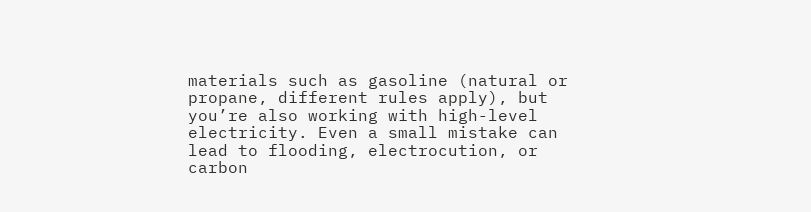materials such as gasoline (natural or propane, different rules apply), but you’re also working with high-level electricity. Even a small mistake can lead to flooding, electrocution, or carbon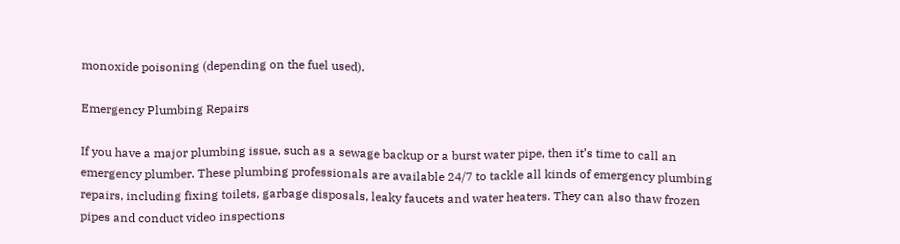monoxide poisoning (depending on the fuel used).

Emergency Plumbing Repairs

If you have a major plumbing issue, such as a sewage backup or a burst water pipe, then it’s time to call an emergency plumber. These plumbing professionals are available 24/7 to tackle all kinds of emergency plumbing repairs, including fixing toilets, garbage disposals, leaky faucets and water heaters. They can also thaw frozen pipes and conduct video inspections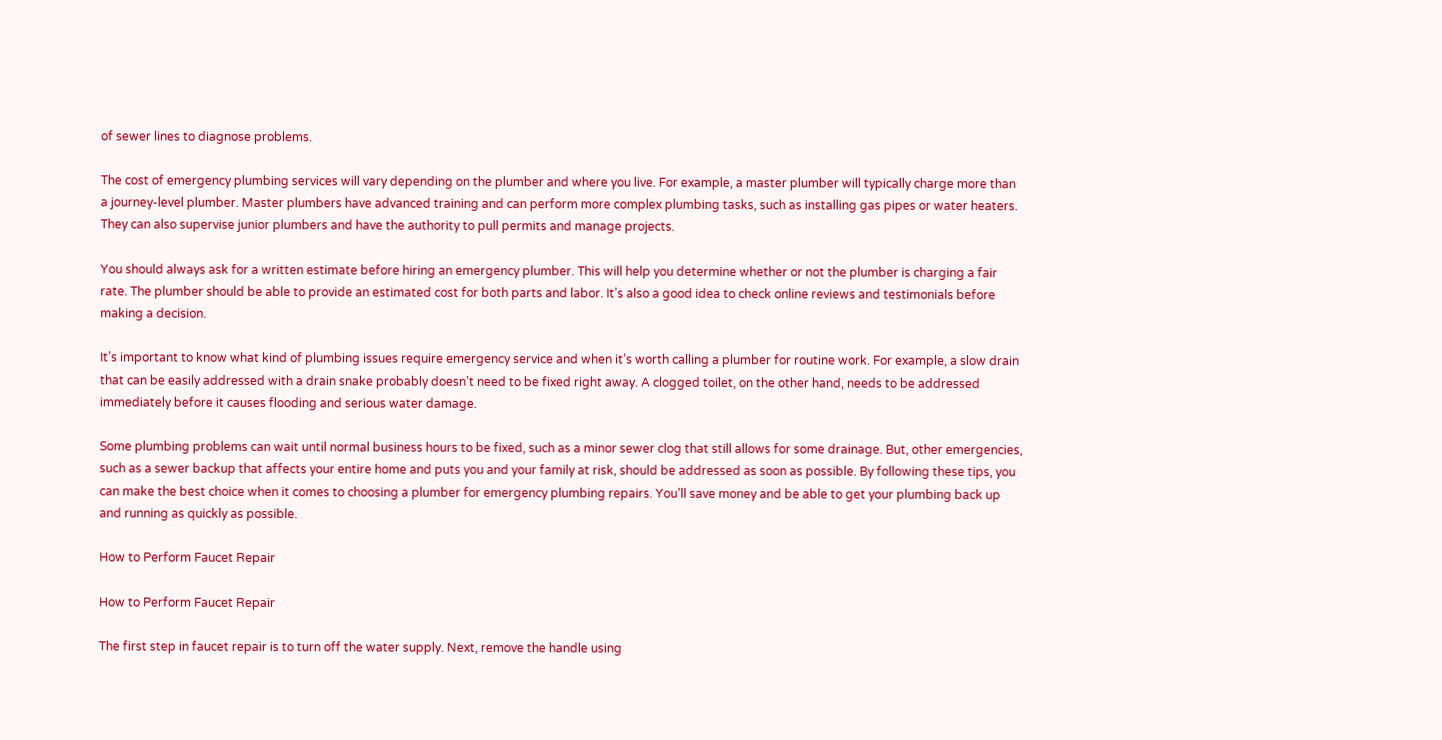of sewer lines to diagnose problems.

The cost of emergency plumbing services will vary depending on the plumber and where you live. For example, a master plumber will typically charge more than a journey-level plumber. Master plumbers have advanced training and can perform more complex plumbing tasks, such as installing gas pipes or water heaters. They can also supervise junior plumbers and have the authority to pull permits and manage projects.

You should always ask for a written estimate before hiring an emergency plumber. This will help you determine whether or not the plumber is charging a fair rate. The plumber should be able to provide an estimated cost for both parts and labor. It’s also a good idea to check online reviews and testimonials before making a decision.

It’s important to know what kind of plumbing issues require emergency service and when it’s worth calling a plumber for routine work. For example, a slow drain that can be easily addressed with a drain snake probably doesn’t need to be fixed right away. A clogged toilet, on the other hand, needs to be addressed immediately before it causes flooding and serious water damage.

Some plumbing problems can wait until normal business hours to be fixed, such as a minor sewer clog that still allows for some drainage. But, other emergencies, such as a sewer backup that affects your entire home and puts you and your family at risk, should be addressed as soon as possible. By following these tips, you can make the best choice when it comes to choosing a plumber for emergency plumbing repairs. You’ll save money and be able to get your plumbing back up and running as quickly as possible.

How to Perform Faucet Repair

How to Perform Faucet Repair

The first step in faucet repair is to turn off the water supply. Next, remove the handle using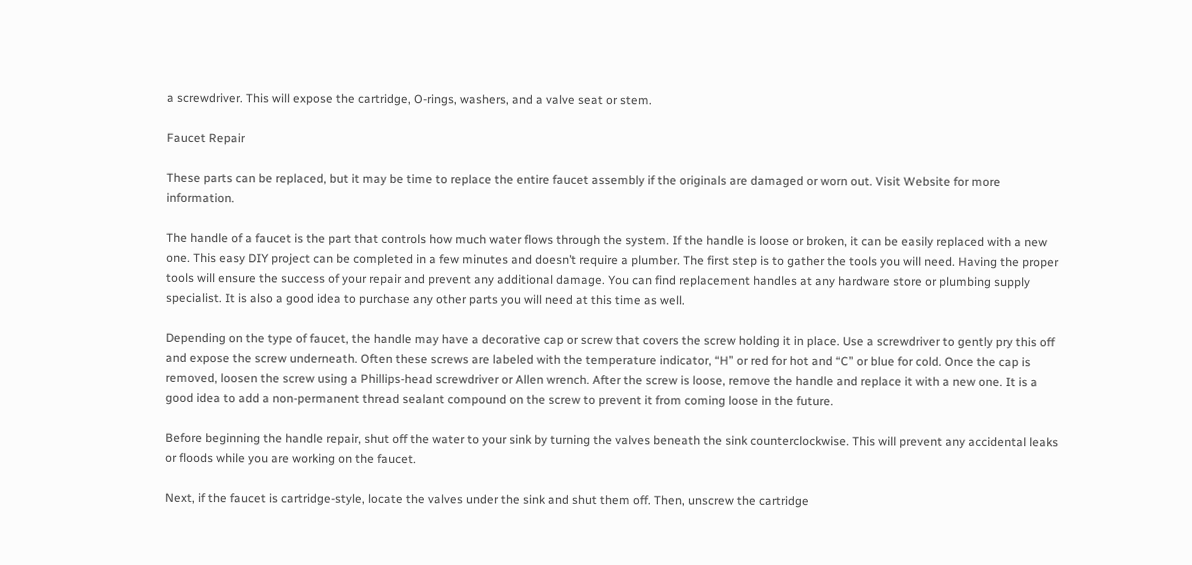a screwdriver. This will expose the cartridge, O-rings, washers, and a valve seat or stem.

Faucet Repair

These parts can be replaced, but it may be time to replace the entire faucet assembly if the originals are damaged or worn out. Visit Website for more information.

The handle of a faucet is the part that controls how much water flows through the system. If the handle is loose or broken, it can be easily replaced with a new one. This easy DIY project can be completed in a few minutes and doesn’t require a plumber. The first step is to gather the tools you will need. Having the proper tools will ensure the success of your repair and prevent any additional damage. You can find replacement handles at any hardware store or plumbing supply specialist. It is also a good idea to purchase any other parts you will need at this time as well.

Depending on the type of faucet, the handle may have a decorative cap or screw that covers the screw holding it in place. Use a screwdriver to gently pry this off and expose the screw underneath. Often these screws are labeled with the temperature indicator, “H” or red for hot and “C” or blue for cold. Once the cap is removed, loosen the screw using a Phillips-head screwdriver or Allen wrench. After the screw is loose, remove the handle and replace it with a new one. It is a good idea to add a non-permanent thread sealant compound on the screw to prevent it from coming loose in the future.

Before beginning the handle repair, shut off the water to your sink by turning the valves beneath the sink counterclockwise. This will prevent any accidental leaks or floods while you are working on the faucet.

Next, if the faucet is cartridge-style, locate the valves under the sink and shut them off. Then, unscrew the cartridge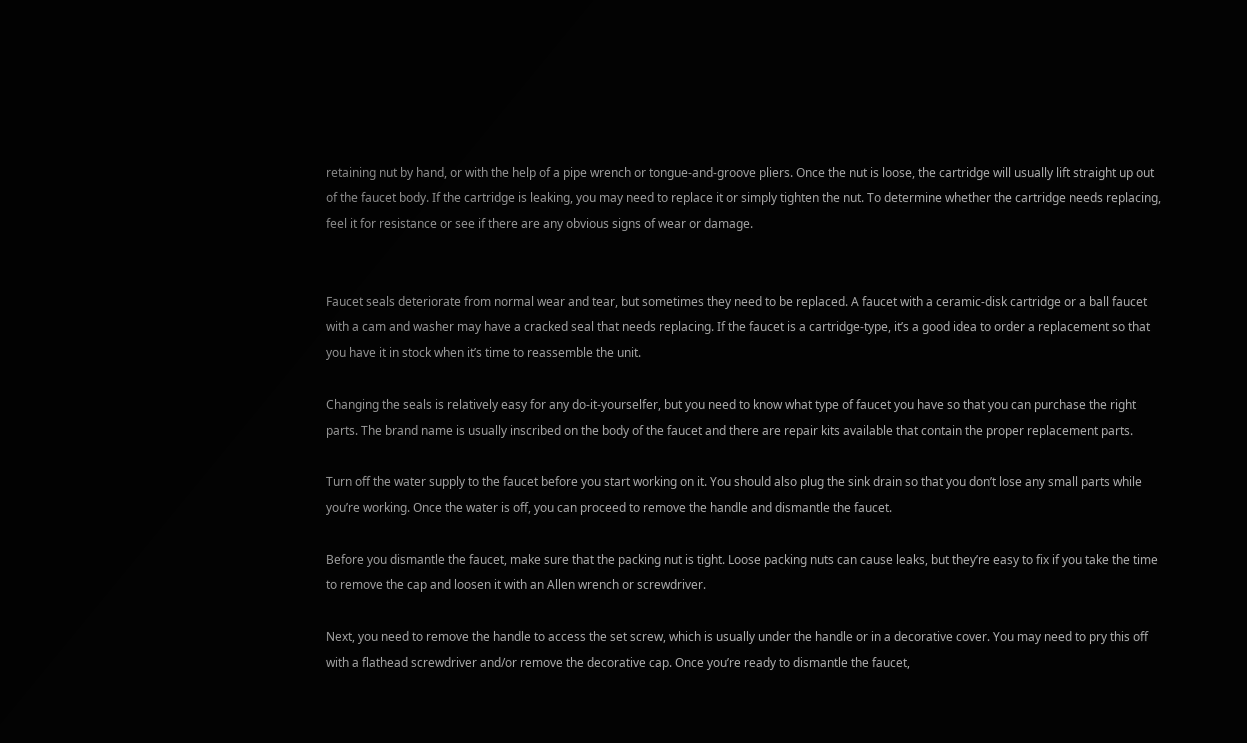retaining nut by hand, or with the help of a pipe wrench or tongue-and-groove pliers. Once the nut is loose, the cartridge will usually lift straight up out of the faucet body. If the cartridge is leaking, you may need to replace it or simply tighten the nut. To determine whether the cartridge needs replacing, feel it for resistance or see if there are any obvious signs of wear or damage.


Faucet seals deteriorate from normal wear and tear, but sometimes they need to be replaced. A faucet with a ceramic-disk cartridge or a ball faucet with a cam and washer may have a cracked seal that needs replacing. If the faucet is a cartridge-type, it’s a good idea to order a replacement so that you have it in stock when it’s time to reassemble the unit.

Changing the seals is relatively easy for any do-it-yourselfer, but you need to know what type of faucet you have so that you can purchase the right parts. The brand name is usually inscribed on the body of the faucet and there are repair kits available that contain the proper replacement parts.

Turn off the water supply to the faucet before you start working on it. You should also plug the sink drain so that you don’t lose any small parts while you’re working. Once the water is off, you can proceed to remove the handle and dismantle the faucet.

Before you dismantle the faucet, make sure that the packing nut is tight. Loose packing nuts can cause leaks, but they’re easy to fix if you take the time to remove the cap and loosen it with an Allen wrench or screwdriver.

Next, you need to remove the handle to access the set screw, which is usually under the handle or in a decorative cover. You may need to pry this off with a flathead screwdriver and/or remove the decorative cap. Once you’re ready to dismantle the faucet,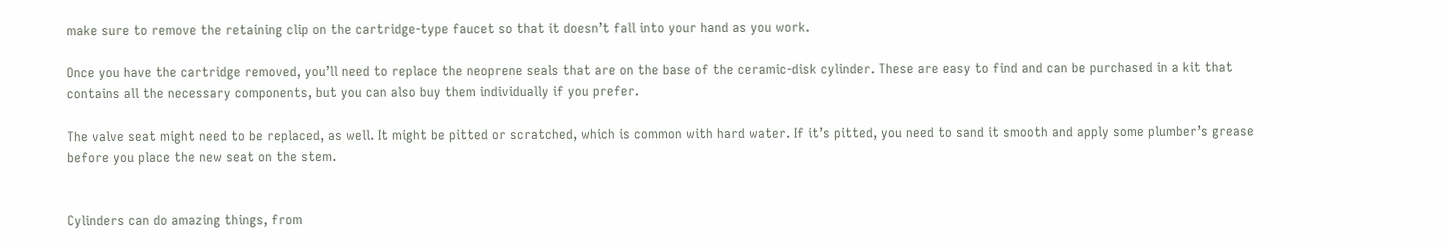make sure to remove the retaining clip on the cartridge-type faucet so that it doesn’t fall into your hand as you work.

Once you have the cartridge removed, you’ll need to replace the neoprene seals that are on the base of the ceramic-disk cylinder. These are easy to find and can be purchased in a kit that contains all the necessary components, but you can also buy them individually if you prefer.

The valve seat might need to be replaced, as well. It might be pitted or scratched, which is common with hard water. If it’s pitted, you need to sand it smooth and apply some plumber’s grease before you place the new seat on the stem.


Cylinders can do amazing things, from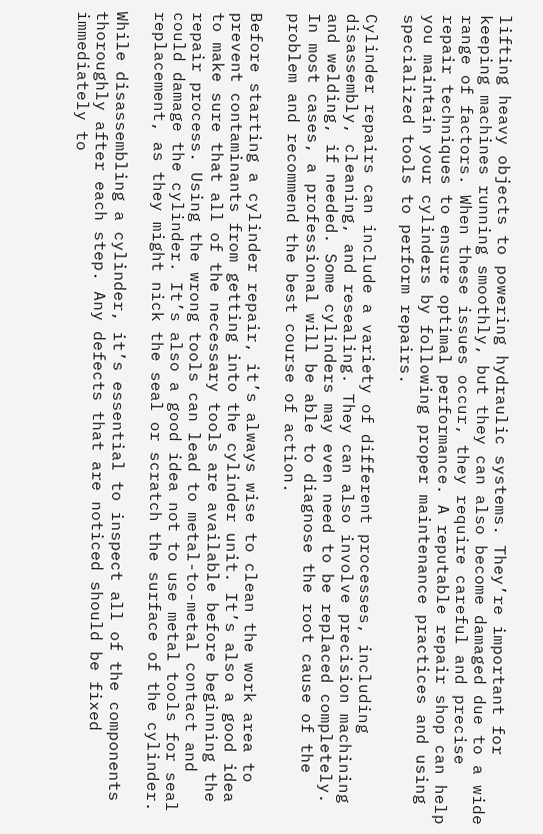lifting heavy objects to powering hydraulic systems. They’re important for keeping machines running smoothly, but they can also become damaged due to a wide range of factors. When these issues occur, they require careful and precise repair techniques to ensure optimal performance. A reputable repair shop can help you maintain your cylinders by following proper maintenance practices and using specialized tools to perform repairs.

Cylinder repairs can include a variety of different processes, including disassembly, cleaning, and resealing. They can also involve precision machining and welding, if needed. Some cylinders may even need to be replaced completely. In most cases, a professional will be able to diagnose the root cause of the problem and recommend the best course of action.

Before starting a cylinder repair, it’s always wise to clean the work area to prevent contaminants from getting into the cylinder unit. It’s also a good idea to make sure that all of the necessary tools are available before beginning the repair process. Using the wrong tools can lead to metal-to-metal contact and could damage the cylinder. It’s also a good idea not to use metal tools for seal replacement, as they might nick the seal or scratch the surface of the cylinder.

While disassembling a cylinder, it’s essential to inspect all of the components thoroughly after each step. Any defects that are noticed should be fixed immediately to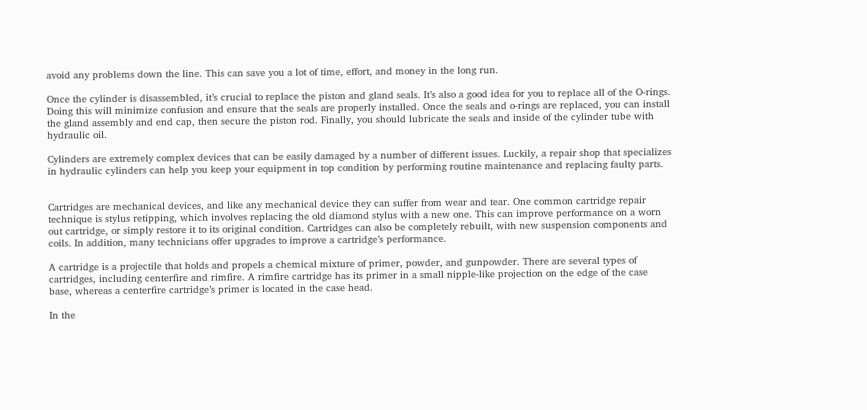avoid any problems down the line. This can save you a lot of time, effort, and money in the long run.

Once the cylinder is disassembled, it’s crucial to replace the piston and gland seals. It’s also a good idea for you to replace all of the O-rings. Doing this will minimize confusion and ensure that the seals are properly installed. Once the seals and o-rings are replaced, you can install the gland assembly and end cap, then secure the piston rod. Finally, you should lubricate the seals and inside of the cylinder tube with hydraulic oil.

Cylinders are extremely complex devices that can be easily damaged by a number of different issues. Luckily, a repair shop that specializes in hydraulic cylinders can help you keep your equipment in top condition by performing routine maintenance and replacing faulty parts.


Cartridges are mechanical devices, and like any mechanical device they can suffer from wear and tear. One common cartridge repair technique is stylus retipping, which involves replacing the old diamond stylus with a new one. This can improve performance on a worn out cartridge, or simply restore it to its original condition. Cartridges can also be completely rebuilt, with new suspension components and coils. In addition, many technicians offer upgrades to improve a cartridge’s performance.

A cartridge is a projectile that holds and propels a chemical mixture of primer, powder, and gunpowder. There are several types of cartridges, including centerfire and rimfire. A rimfire cartridge has its primer in a small nipple-like projection on the edge of the case base, whereas a centerfire cartridge’s primer is located in the case head.

In the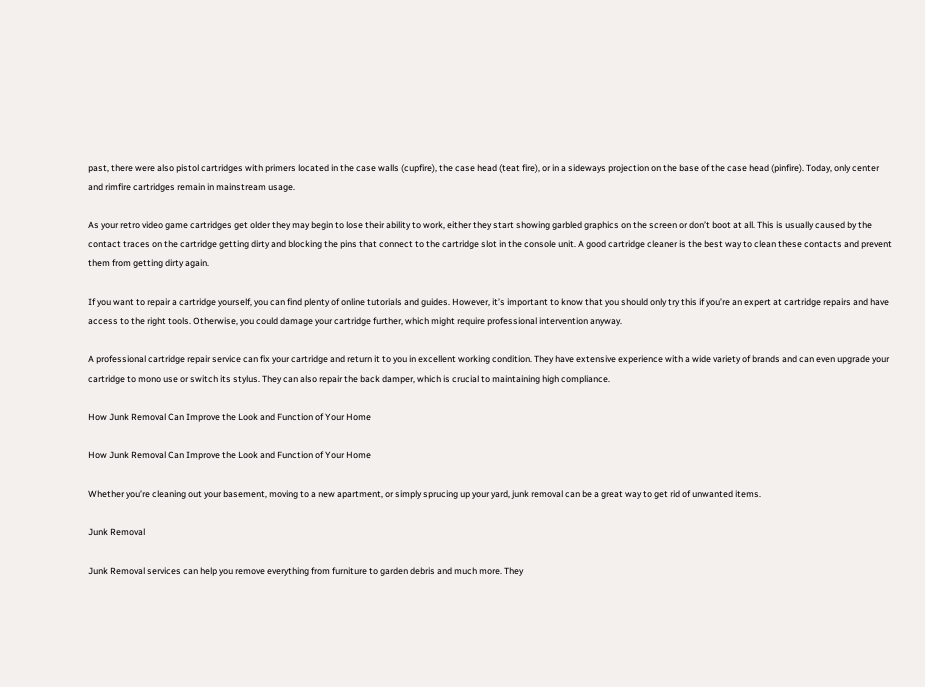past, there were also pistol cartridges with primers located in the case walls (cupfire), the case head (teat fire), or in a sideways projection on the base of the case head (pinfire). Today, only center and rimfire cartridges remain in mainstream usage.

As your retro video game cartridges get older they may begin to lose their ability to work, either they start showing garbled graphics on the screen or don’t boot at all. This is usually caused by the contact traces on the cartridge getting dirty and blocking the pins that connect to the cartridge slot in the console unit. A good cartridge cleaner is the best way to clean these contacts and prevent them from getting dirty again.

If you want to repair a cartridge yourself, you can find plenty of online tutorials and guides. However, it’s important to know that you should only try this if you’re an expert at cartridge repairs and have access to the right tools. Otherwise, you could damage your cartridge further, which might require professional intervention anyway.

A professional cartridge repair service can fix your cartridge and return it to you in excellent working condition. They have extensive experience with a wide variety of brands and can even upgrade your cartridge to mono use or switch its stylus. They can also repair the back damper, which is crucial to maintaining high compliance.

How Junk Removal Can Improve the Look and Function of Your Home

How Junk Removal Can Improve the Look and Function of Your Home

Whether you’re cleaning out your basement, moving to a new apartment, or simply sprucing up your yard, junk removal can be a great way to get rid of unwanted items.

Junk Removal

Junk Removal services can help you remove everything from furniture to garden debris and much more. They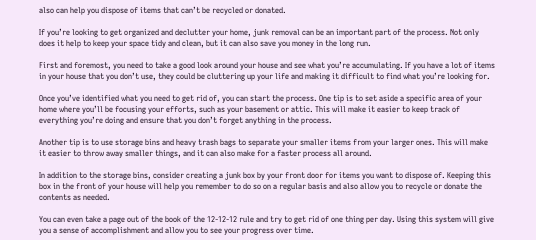also can help you dispose of items that can’t be recycled or donated.

If you’re looking to get organized and declutter your home, junk removal can be an important part of the process. Not only does it help to keep your space tidy and clean, but it can also save you money in the long run.

First and foremost, you need to take a good look around your house and see what you’re accumulating. If you have a lot of items in your house that you don’t use, they could be cluttering up your life and making it difficult to find what you’re looking for.

Once you’ve identified what you need to get rid of, you can start the process. One tip is to set aside a specific area of your home where you’ll be focusing your efforts, such as your basement or attic. This will make it easier to keep track of everything you’re doing and ensure that you don’t forget anything in the process.

Another tip is to use storage bins and heavy trash bags to separate your smaller items from your larger ones. This will make it easier to throw away smaller things, and it can also make for a faster process all around.

In addition to the storage bins, consider creating a junk box by your front door for items you want to dispose of. Keeping this box in the front of your house will help you remember to do so on a regular basis and also allow you to recycle or donate the contents as needed.

You can even take a page out of the book of the 12-12-12 rule and try to get rid of one thing per day. Using this system will give you a sense of accomplishment and allow you to see your progress over time.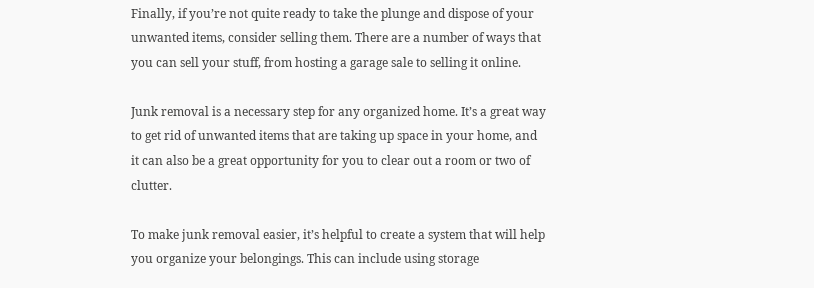Finally, if you’re not quite ready to take the plunge and dispose of your unwanted items, consider selling them. There are a number of ways that you can sell your stuff, from hosting a garage sale to selling it online.

Junk removal is a necessary step for any organized home. It’s a great way to get rid of unwanted items that are taking up space in your home, and it can also be a great opportunity for you to clear out a room or two of clutter.

To make junk removal easier, it’s helpful to create a system that will help you organize your belongings. This can include using storage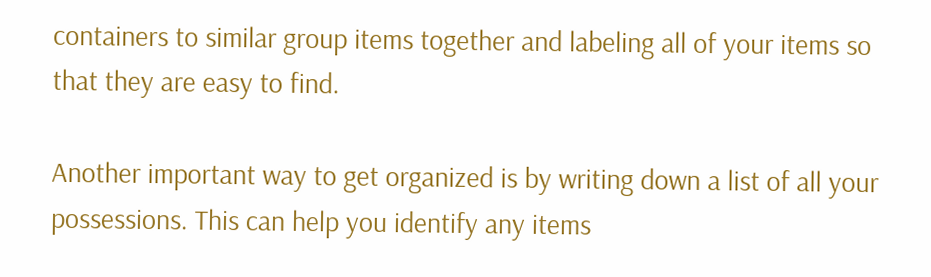containers to similar group items together and labeling all of your items so that they are easy to find.

Another important way to get organized is by writing down a list of all your possessions. This can help you identify any items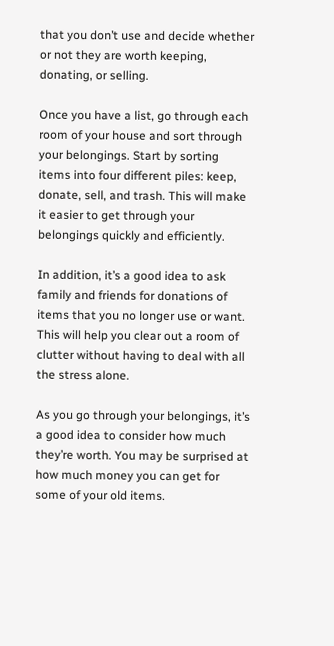that you don’t use and decide whether or not they are worth keeping, donating, or selling.

Once you have a list, go through each room of your house and sort through your belongings. Start by sorting items into four different piles: keep, donate, sell, and trash. This will make it easier to get through your belongings quickly and efficiently.

In addition, it’s a good idea to ask family and friends for donations of items that you no longer use or want. This will help you clear out a room of clutter without having to deal with all the stress alone.

As you go through your belongings, it’s a good idea to consider how much they’re worth. You may be surprised at how much money you can get for some of your old items.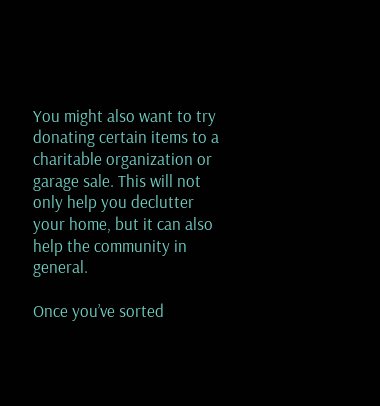You might also want to try donating certain items to a charitable organization or garage sale. This will not only help you declutter your home, but it can also help the community in general.

Once you’ve sorted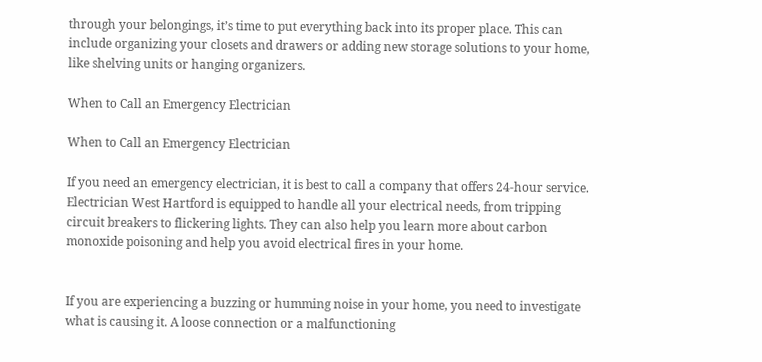through your belongings, it’s time to put everything back into its proper place. This can include organizing your closets and drawers or adding new storage solutions to your home, like shelving units or hanging organizers.

When to Call an Emergency Electrician

When to Call an Emergency Electrician

If you need an emergency electrician, it is best to call a company that offers 24-hour service. Electrician West Hartford is equipped to handle all your electrical needs, from tripping circuit breakers to flickering lights. They can also help you learn more about carbon monoxide poisoning and help you avoid electrical fires in your home.


If you are experiencing a buzzing or humming noise in your home, you need to investigate what is causing it. A loose connection or a malfunctioning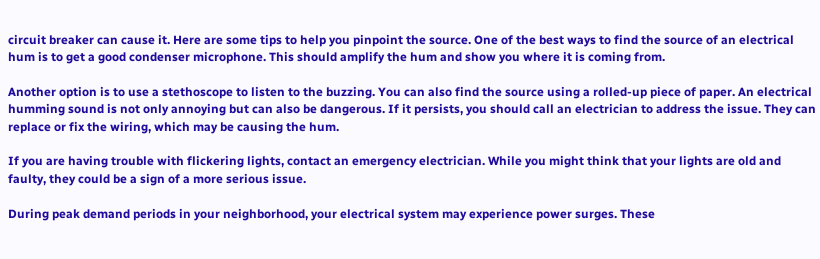circuit breaker can cause it. Here are some tips to help you pinpoint the source. One of the best ways to find the source of an electrical hum is to get a good condenser microphone. This should amplify the hum and show you where it is coming from.

Another option is to use a stethoscope to listen to the buzzing. You can also find the source using a rolled-up piece of paper. An electrical humming sound is not only annoying but can also be dangerous. If it persists, you should call an electrician to address the issue. They can replace or fix the wiring, which may be causing the hum.

If you are having trouble with flickering lights, contact an emergency electrician. While you might think that your lights are old and faulty, they could be a sign of a more serious issue.

During peak demand periods in your neighborhood, your electrical system may experience power surges. These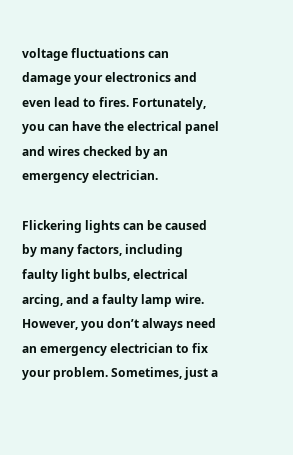voltage fluctuations can damage your electronics and even lead to fires. Fortunately, you can have the electrical panel and wires checked by an emergency electrician.

Flickering lights can be caused by many factors, including faulty light bulbs, electrical arcing, and a faulty lamp wire. However, you don’t always need an emergency electrician to fix your problem. Sometimes, just a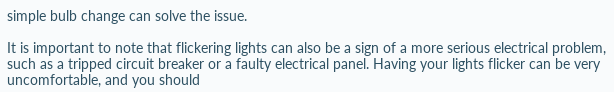simple bulb change can solve the issue.

It is important to note that flickering lights can also be a sign of a more serious electrical problem, such as a tripped circuit breaker or a faulty electrical panel. Having your lights flicker can be very uncomfortable, and you should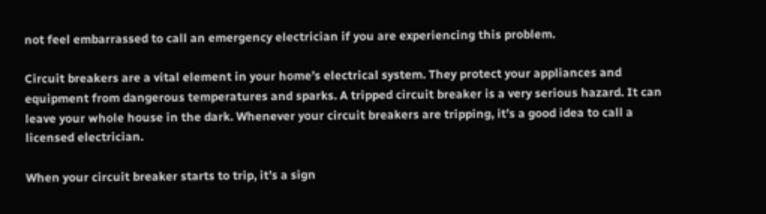not feel embarrassed to call an emergency electrician if you are experiencing this problem.

Circuit breakers are a vital element in your home’s electrical system. They protect your appliances and equipment from dangerous temperatures and sparks. A tripped circuit breaker is a very serious hazard. It can leave your whole house in the dark. Whenever your circuit breakers are tripping, it’s a good idea to call a licensed electrician.

When your circuit breaker starts to trip, it’s a sign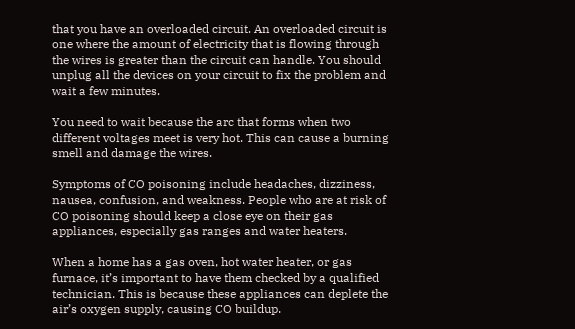that you have an overloaded circuit. An overloaded circuit is one where the amount of electricity that is flowing through the wires is greater than the circuit can handle. You should unplug all the devices on your circuit to fix the problem and wait a few minutes.

You need to wait because the arc that forms when two different voltages meet is very hot. This can cause a burning smell and damage the wires.

Symptoms of CO poisoning include headaches, dizziness, nausea, confusion, and weakness. People who are at risk of CO poisoning should keep a close eye on their gas appliances, especially gas ranges and water heaters.

When a home has a gas oven, hot water heater, or gas furnace, it’s important to have them checked by a qualified technician. This is because these appliances can deplete the air’s oxygen supply, causing CO buildup.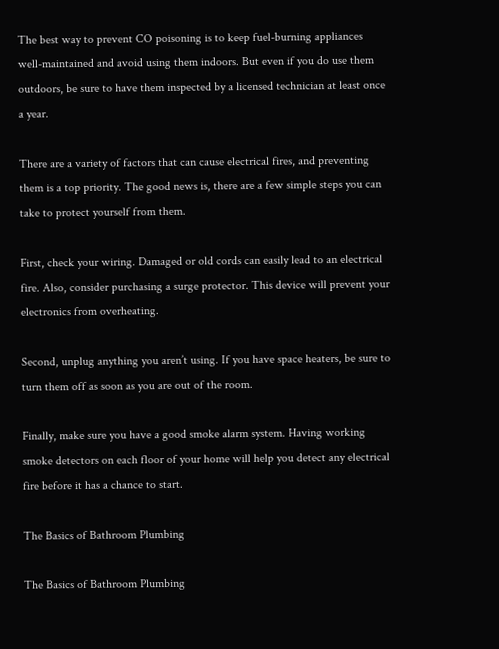The best way to prevent CO poisoning is to keep fuel-burning appliances well-maintained and avoid using them indoors. But even if you do use them outdoors, be sure to have them inspected by a licensed technician at least once a year.

There are a variety of factors that can cause electrical fires, and preventing them is a top priority. The good news is, there are a few simple steps you can take to protect yourself from them.

First, check your wiring. Damaged or old cords can easily lead to an electrical fire. Also, consider purchasing a surge protector. This device will prevent your electronics from overheating.

Second, unplug anything you aren’t using. If you have space heaters, be sure to turn them off as soon as you are out of the room.

Finally, make sure you have a good smoke alarm system. Having working smoke detectors on each floor of your home will help you detect any electrical fire before it has a chance to start.

The Basics of Bathroom Plumbing

The Basics of Bathroom Plumbing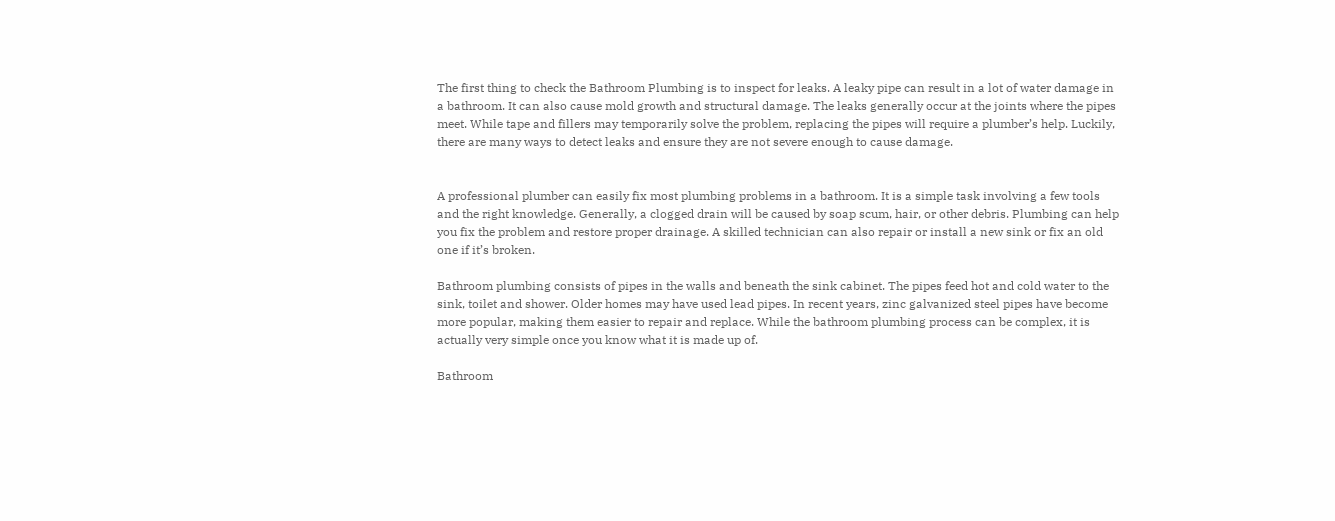The first thing to check the Bathroom Plumbing is to inspect for leaks. A leaky pipe can result in a lot of water damage in a bathroom. It can also cause mold growth and structural damage. The leaks generally occur at the joints where the pipes meet. While tape and fillers may temporarily solve the problem, replacing the pipes will require a plumber’s help. Luckily, there are many ways to detect leaks and ensure they are not severe enough to cause damage.


A professional plumber can easily fix most plumbing problems in a bathroom. It is a simple task involving a few tools and the right knowledge. Generally, a clogged drain will be caused by soap scum, hair, or other debris. Plumbing can help you fix the problem and restore proper drainage. A skilled technician can also repair or install a new sink or fix an old one if it’s broken.

Bathroom plumbing consists of pipes in the walls and beneath the sink cabinet. The pipes feed hot and cold water to the sink, toilet and shower. Older homes may have used lead pipes. In recent years, zinc galvanized steel pipes have become more popular, making them easier to repair and replace. While the bathroom plumbing process can be complex, it is actually very simple once you know what it is made up of.

Bathroom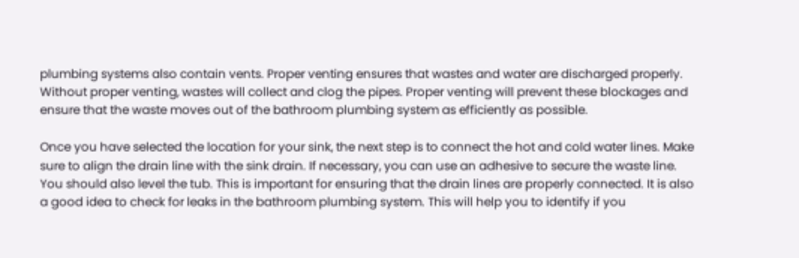plumbing systems also contain vents. Proper venting ensures that wastes and water are discharged properly. Without proper venting, wastes will collect and clog the pipes. Proper venting will prevent these blockages and ensure that the waste moves out of the bathroom plumbing system as efficiently as possible.

Once you have selected the location for your sink, the next step is to connect the hot and cold water lines. Make sure to align the drain line with the sink drain. If necessary, you can use an adhesive to secure the waste line. You should also level the tub. This is important for ensuring that the drain lines are properly connected. It is also a good idea to check for leaks in the bathroom plumbing system. This will help you to identify if you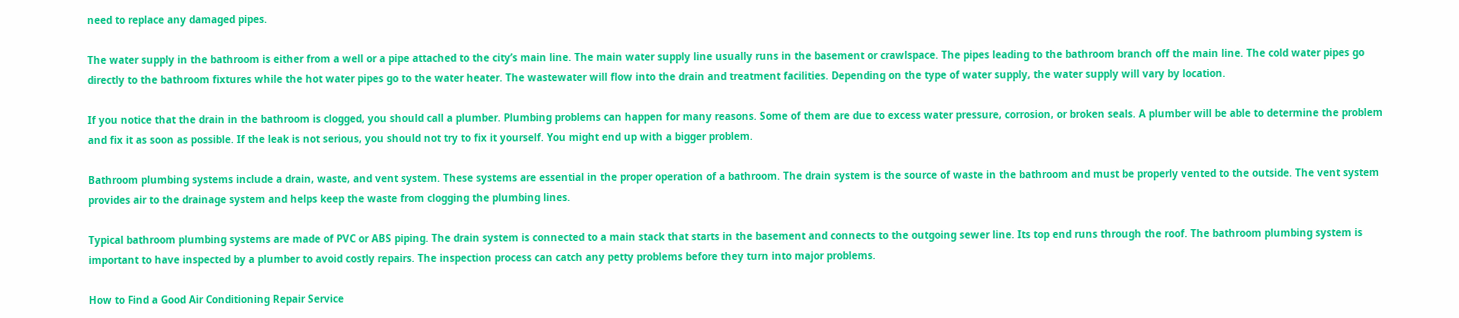need to replace any damaged pipes.

The water supply in the bathroom is either from a well or a pipe attached to the city’s main line. The main water supply line usually runs in the basement or crawlspace. The pipes leading to the bathroom branch off the main line. The cold water pipes go directly to the bathroom fixtures while the hot water pipes go to the water heater. The wastewater will flow into the drain and treatment facilities. Depending on the type of water supply, the water supply will vary by location.

If you notice that the drain in the bathroom is clogged, you should call a plumber. Plumbing problems can happen for many reasons. Some of them are due to excess water pressure, corrosion, or broken seals. A plumber will be able to determine the problem and fix it as soon as possible. If the leak is not serious, you should not try to fix it yourself. You might end up with a bigger problem.

Bathroom plumbing systems include a drain, waste, and vent system. These systems are essential in the proper operation of a bathroom. The drain system is the source of waste in the bathroom and must be properly vented to the outside. The vent system provides air to the drainage system and helps keep the waste from clogging the plumbing lines.

Typical bathroom plumbing systems are made of PVC or ABS piping. The drain system is connected to a main stack that starts in the basement and connects to the outgoing sewer line. Its top end runs through the roof. The bathroom plumbing system is important to have inspected by a plumber to avoid costly repairs. The inspection process can catch any petty problems before they turn into major problems.

How to Find a Good Air Conditioning Repair Service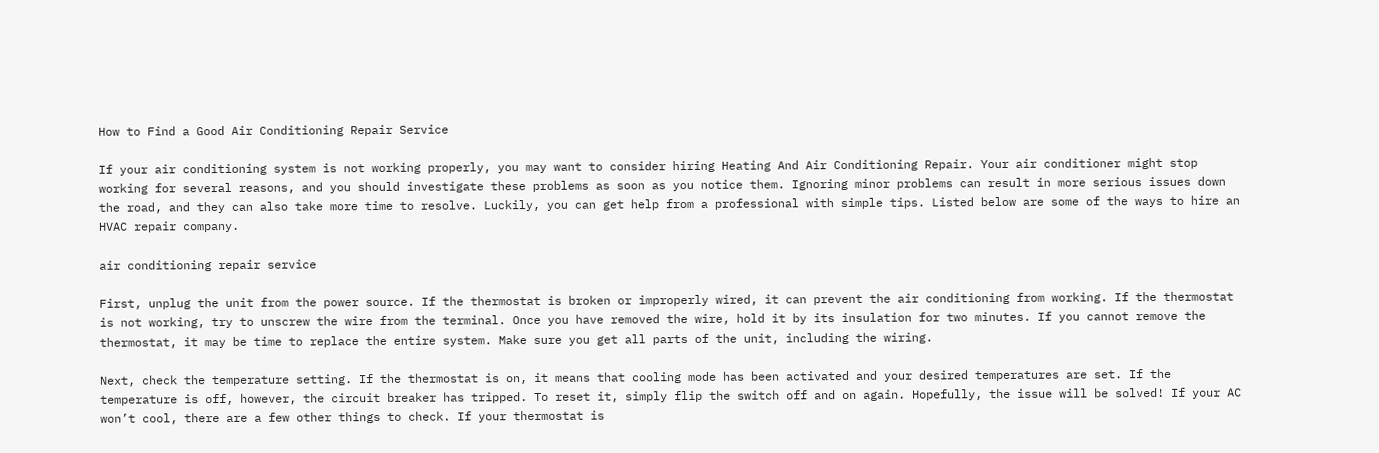How to Find a Good Air Conditioning Repair Service

If your air conditioning system is not working properly, you may want to consider hiring Heating And Air Conditioning Repair. Your air conditioner might stop working for several reasons, and you should investigate these problems as soon as you notice them. Ignoring minor problems can result in more serious issues down the road, and they can also take more time to resolve. Luckily, you can get help from a professional with simple tips. Listed below are some of the ways to hire an HVAC repair company.

air conditioning repair service

First, unplug the unit from the power source. If the thermostat is broken or improperly wired, it can prevent the air conditioning from working. If the thermostat is not working, try to unscrew the wire from the terminal. Once you have removed the wire, hold it by its insulation for two minutes. If you cannot remove the thermostat, it may be time to replace the entire system. Make sure you get all parts of the unit, including the wiring.

Next, check the temperature setting. If the thermostat is on, it means that cooling mode has been activated and your desired temperatures are set. If the temperature is off, however, the circuit breaker has tripped. To reset it, simply flip the switch off and on again. Hopefully, the issue will be solved! If your AC won’t cool, there are a few other things to check. If your thermostat is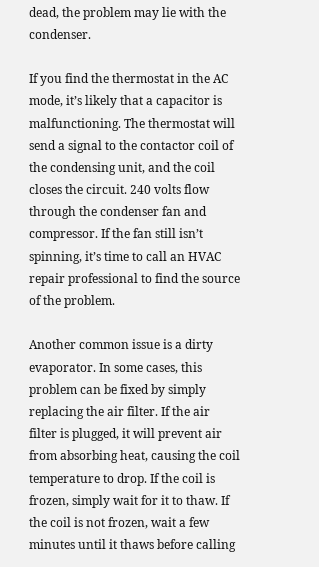dead, the problem may lie with the condenser.

If you find the thermostat in the AC mode, it’s likely that a capacitor is malfunctioning. The thermostat will send a signal to the contactor coil of the condensing unit, and the coil closes the circuit. 240 volts flow through the condenser fan and compressor. If the fan still isn’t spinning, it’s time to call an HVAC repair professional to find the source of the problem.

Another common issue is a dirty evaporator. In some cases, this problem can be fixed by simply replacing the air filter. If the air filter is plugged, it will prevent air from absorbing heat, causing the coil temperature to drop. If the coil is frozen, simply wait for it to thaw. If the coil is not frozen, wait a few minutes until it thaws before calling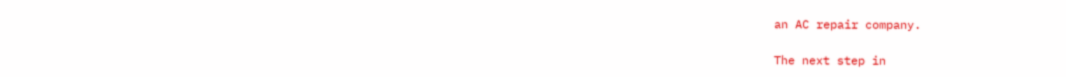an AC repair company.

The next step in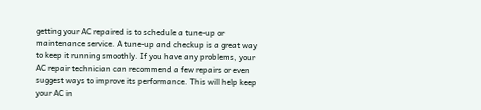getting your AC repaired is to schedule a tune-up or maintenance service. A tune-up and checkup is a great way to keep it running smoothly. If you have any problems, your AC repair technician can recommend a few repairs or even suggest ways to improve its performance. This will help keep your AC in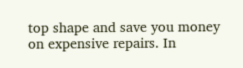top shape and save you money on expensive repairs. In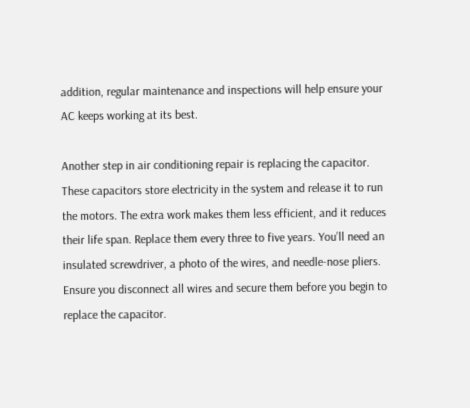addition, regular maintenance and inspections will help ensure your AC keeps working at its best.

Another step in air conditioning repair is replacing the capacitor. These capacitors store electricity in the system and release it to run the motors. The extra work makes them less efficient, and it reduces their life span. Replace them every three to five years. You’ll need an insulated screwdriver, a photo of the wires, and needle-nose pliers. Ensure you disconnect all wires and secure them before you begin to replace the capacitor.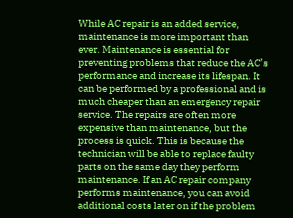While AC repair is an added service, maintenance is more important than ever. Maintenance is essential for preventing problems that reduce the AC’s performance and increase its lifespan. It can be performed by a professional and is much cheaper than an emergency repair service. The repairs are often more expensive than maintenance, but the process is quick. This is because the technician will be able to replace faulty parts on the same day they perform maintenance. If an AC repair company performs maintenance, you can avoid additional costs later on if the problem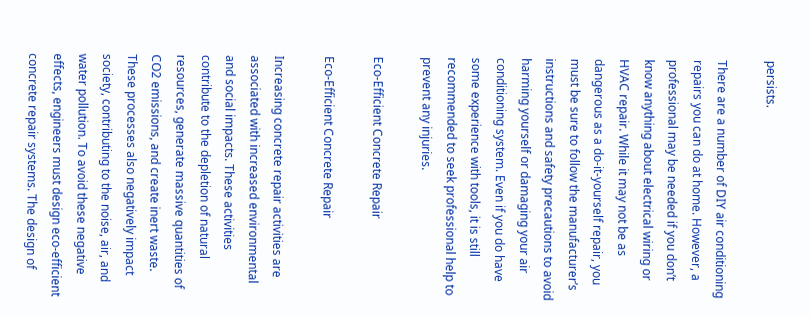persists.

There are a number of DIY air conditioning repairs you can do at home. However, a professional may be needed if you don’t know anything about electrical wiring or HVAC repair. While it may not be as dangerous as a do-it-yourself repair, you must be sure to follow the manufacturer’s instructions and safety precautions to avoid harming yourself or damaging your air conditioning system. Even if you do have some experience with tools, it is still recommended to seek professional help to prevent any injuries.

Eco-Efficient Concrete Repair

Eco-Efficient Concrete Repair

Increasing concrete repair activities are associated with increased environmental and social impacts. These activities contribute to the depletion of natural resources, generate massive quantities of CO2 emissions, and create inert waste. These processes also negatively impact society, contributing to the noise, air, and water pollution. To avoid these negative effects, engineers must design eco-efficient concrete repair systems. The design of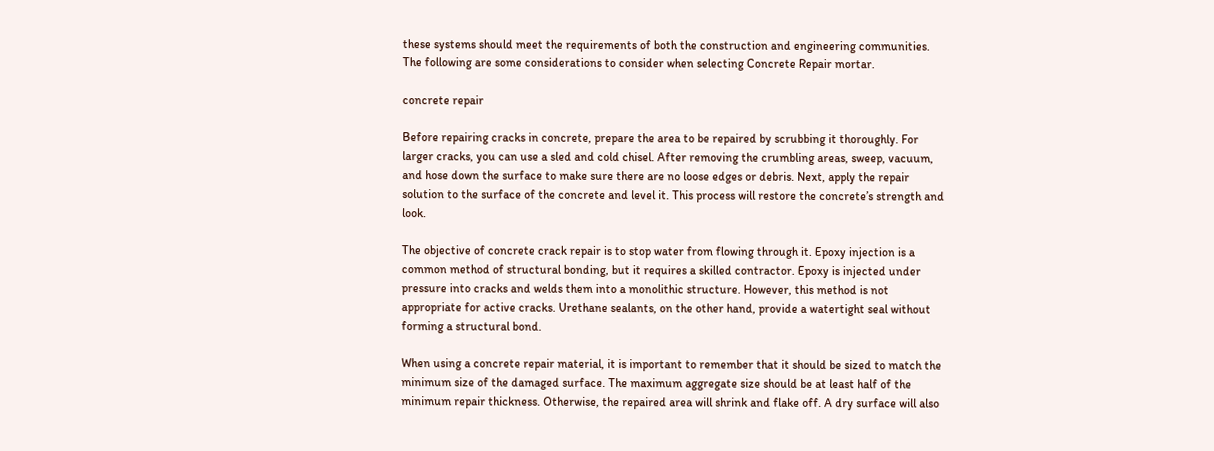these systems should meet the requirements of both the construction and engineering communities. The following are some considerations to consider when selecting Concrete Repair mortar.

concrete repair

Before repairing cracks in concrete, prepare the area to be repaired by scrubbing it thoroughly. For larger cracks, you can use a sled and cold chisel. After removing the crumbling areas, sweep, vacuum, and hose down the surface to make sure there are no loose edges or debris. Next, apply the repair solution to the surface of the concrete and level it. This process will restore the concrete’s strength and look.

The objective of concrete crack repair is to stop water from flowing through it. Epoxy injection is a common method of structural bonding, but it requires a skilled contractor. Epoxy is injected under pressure into cracks and welds them into a monolithic structure. However, this method is not appropriate for active cracks. Urethane sealants, on the other hand, provide a watertight seal without forming a structural bond.

When using a concrete repair material, it is important to remember that it should be sized to match the minimum size of the damaged surface. The maximum aggregate size should be at least half of the minimum repair thickness. Otherwise, the repaired area will shrink and flake off. A dry surface will also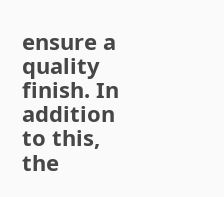ensure a quality finish. In addition to this, the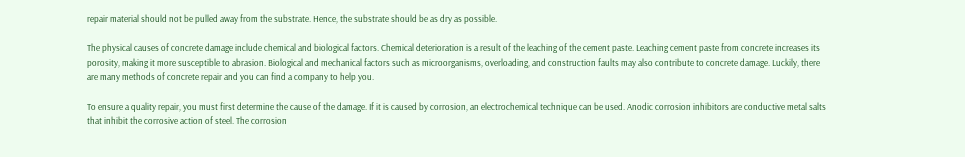repair material should not be pulled away from the substrate. Hence, the substrate should be as dry as possible.

The physical causes of concrete damage include chemical and biological factors. Chemical deterioration is a result of the leaching of the cement paste. Leaching cement paste from concrete increases its porosity, making it more susceptible to abrasion. Biological and mechanical factors such as microorganisms, overloading, and construction faults may also contribute to concrete damage. Luckily, there are many methods of concrete repair and you can find a company to help you.

To ensure a quality repair, you must first determine the cause of the damage. If it is caused by corrosion, an electrochemical technique can be used. Anodic corrosion inhibitors are conductive metal salts that inhibit the corrosive action of steel. The corrosion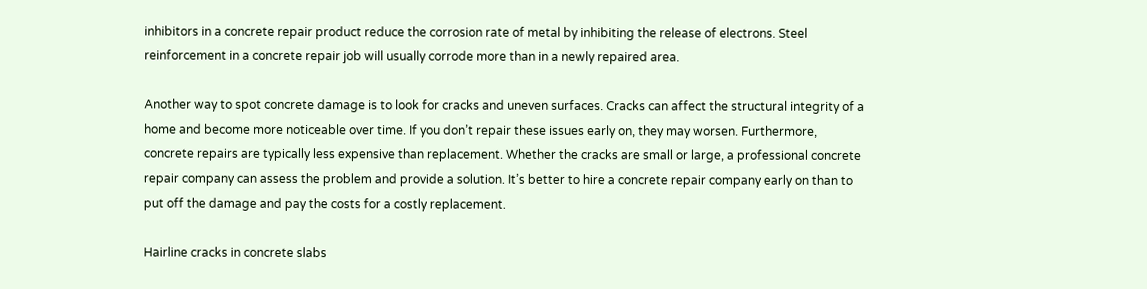inhibitors in a concrete repair product reduce the corrosion rate of metal by inhibiting the release of electrons. Steel reinforcement in a concrete repair job will usually corrode more than in a newly repaired area.

Another way to spot concrete damage is to look for cracks and uneven surfaces. Cracks can affect the structural integrity of a home and become more noticeable over time. If you don’t repair these issues early on, they may worsen. Furthermore, concrete repairs are typically less expensive than replacement. Whether the cracks are small or large, a professional concrete repair company can assess the problem and provide a solution. It’s better to hire a concrete repair company early on than to put off the damage and pay the costs for a costly replacement.

Hairline cracks in concrete slabs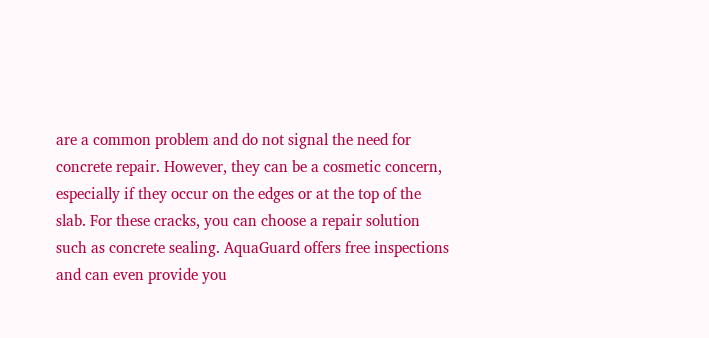are a common problem and do not signal the need for concrete repair. However, they can be a cosmetic concern, especially if they occur on the edges or at the top of the slab. For these cracks, you can choose a repair solution such as concrete sealing. AquaGuard offers free inspections and can even provide you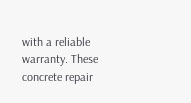with a reliable warranty. These concrete repair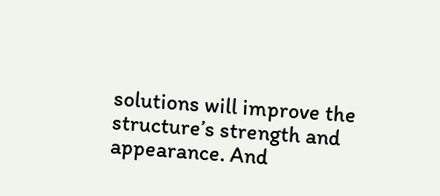solutions will improve the structure’s strength and appearance. And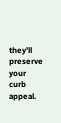they’ll preserve your curb appeal.